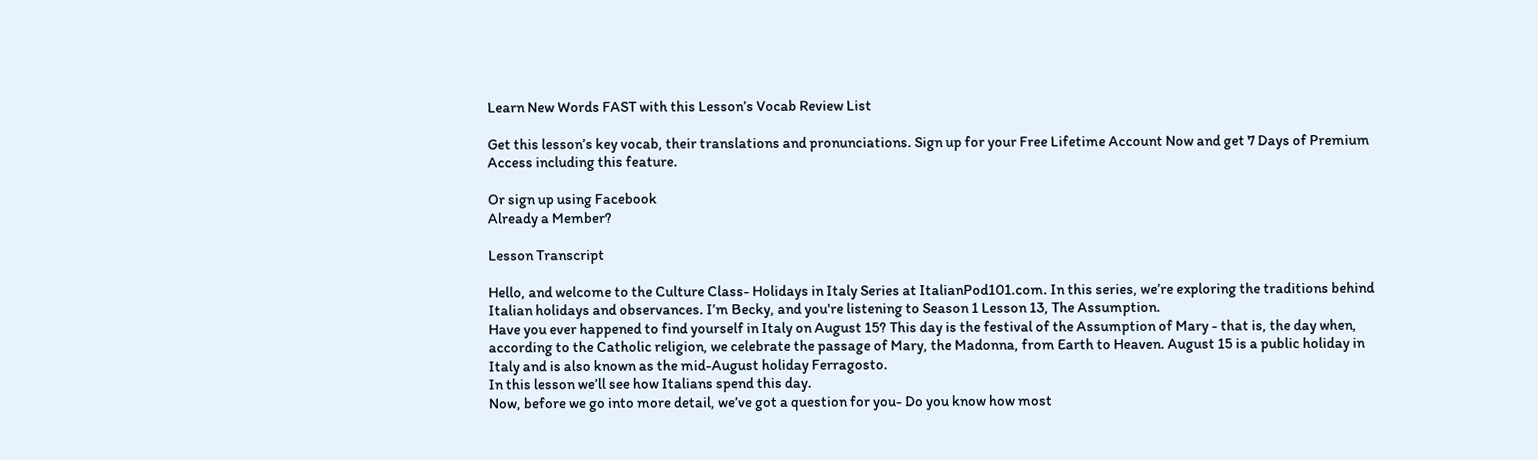Learn New Words FAST with this Lesson’s Vocab Review List

Get this lesson’s key vocab, their translations and pronunciations. Sign up for your Free Lifetime Account Now and get 7 Days of Premium Access including this feature.

Or sign up using Facebook
Already a Member?

Lesson Transcript

Hello, and welcome to the Culture Class- Holidays in Italy Series at ItalianPod101.com. In this series, we’re exploring the traditions behind Italian holidays and observances. I’m Becky, and you're listening to Season 1 Lesson 13, The Assumption.
Have you ever happened to find yourself in Italy on August 15? This day is the festival of the Assumption of Mary - that is, the day when, according to the Catholic religion, we celebrate the passage of Mary, the Madonna, from Earth to Heaven. August 15 is a public holiday in Italy and is also known as the mid-August holiday Ferragosto.
In this lesson we’ll see how Italians spend this day.
Now, before we go into more detail, we’ve got a question for you- Do you know how most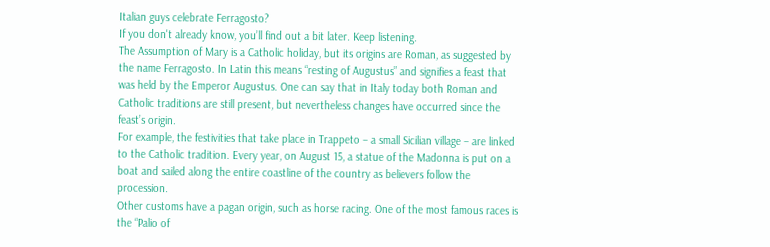Italian guys celebrate Ferragosto?
If you don't already know, you’ll find out a bit later. Keep listening.
The Assumption of Mary is a Catholic holiday, but its origins are Roman, as suggested by the name Ferragosto. In Latin this means “resting of Augustus” and signifies a feast that was held by the Emperor Augustus. One can say that in Italy today both Roman and Catholic traditions are still present, but nevertheless changes have occurred since the feast’s origin.
For example, the festivities that take place in Trappeto – a small Sicilian village – are linked to the Catholic tradition. Every year, on August 15, a statue of the Madonna is put on a boat and sailed along the entire coastline of the country as believers follow the procession.
Other customs have a pagan origin, such as horse racing. One of the most famous races is the “Palio of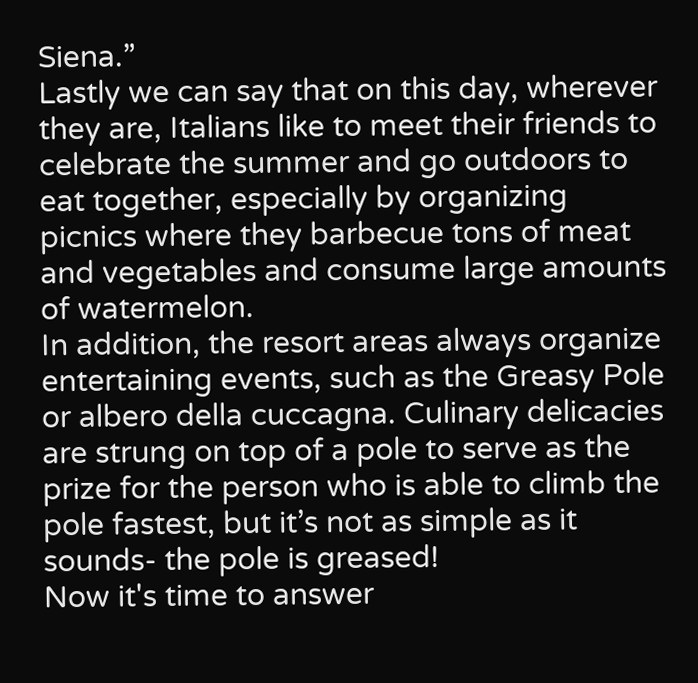Siena.”
Lastly we can say that on this day, wherever they are, Italians like to meet their friends to celebrate the summer and go outdoors to eat together, especially by organizing picnics where they barbecue tons of meat and vegetables and consume large amounts of watermelon.
In addition, the resort areas always organize entertaining events, such as the Greasy Pole or albero della cuccagna. Culinary delicacies are strung on top of a pole to serve as the prize for the person who is able to climb the pole fastest, but it’s not as simple as it sounds- the pole is greased!
Now it's time to answer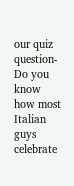our quiz question-
Do you know how most Italian guys celebrate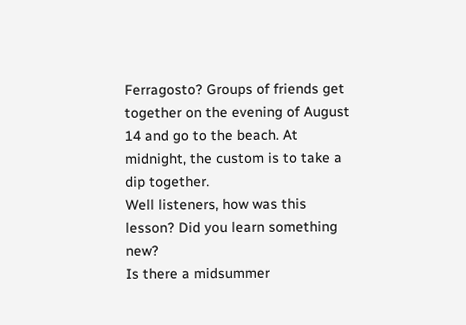Ferragosto? Groups of friends get together on the evening of August 14 and go to the beach. At midnight, the custom is to take a dip together.
Well listeners, how was this lesson? Did you learn something new?
Is there a midsummer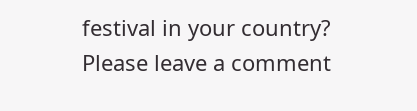festival in your country?
Please leave a comment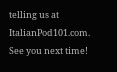telling us at ItalianPod101.com.
See you next time!